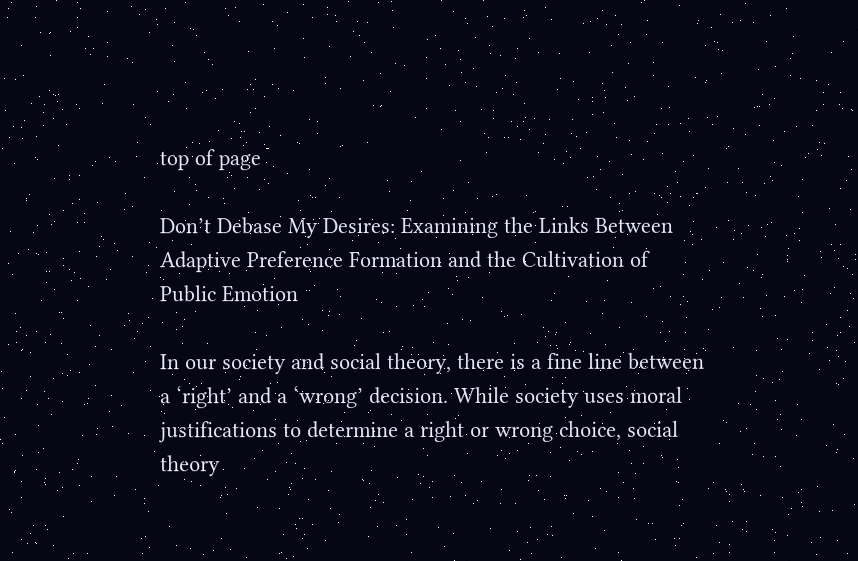top of page

Don’t Debase My Desires: Examining the Links Between Adaptive Preference Formation and the Cultivation of Public Emotion

In our society and social theory, there is a fine line between a ‘right’ and a ‘wrong’ decision. While society uses moral justifications to determine a right or wrong choice, social theory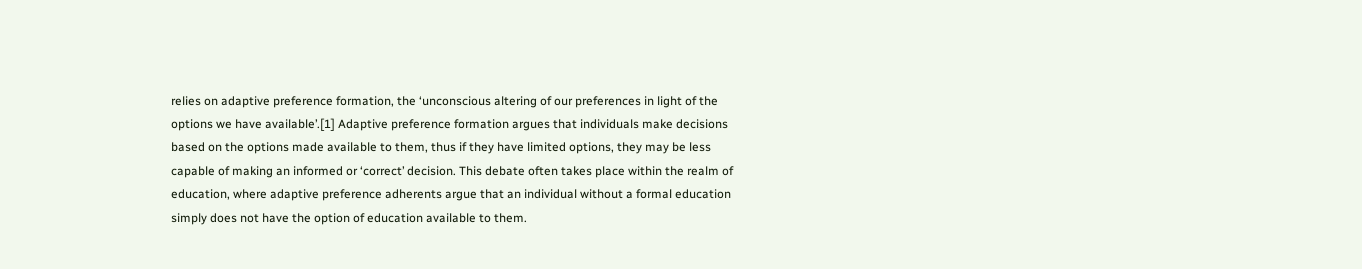relies on adaptive preference formation, the ‘unconscious altering of our preferences in light of the options we have available’.[1] Adaptive preference formation argues that individuals make decisions based on the options made available to them, thus if they have limited options, they may be less capable of making an informed or ‘correct’ decision. This debate often takes place within the realm of education, where adaptive preference adherents argue that an individual without a formal education simply does not have the option of education available to them.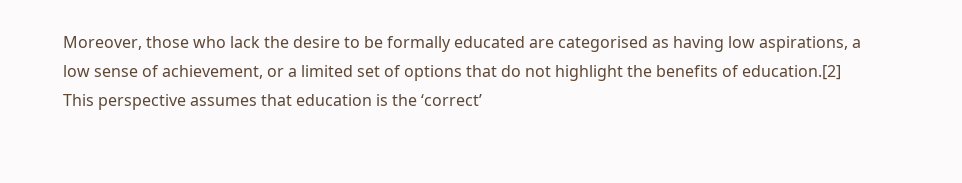Moreover, those who lack the desire to be formally educated are categorised as having low aspirations, a low sense of achievement, or a limited set of options that do not highlight the benefits of education.[2] This perspective assumes that education is the ‘correct’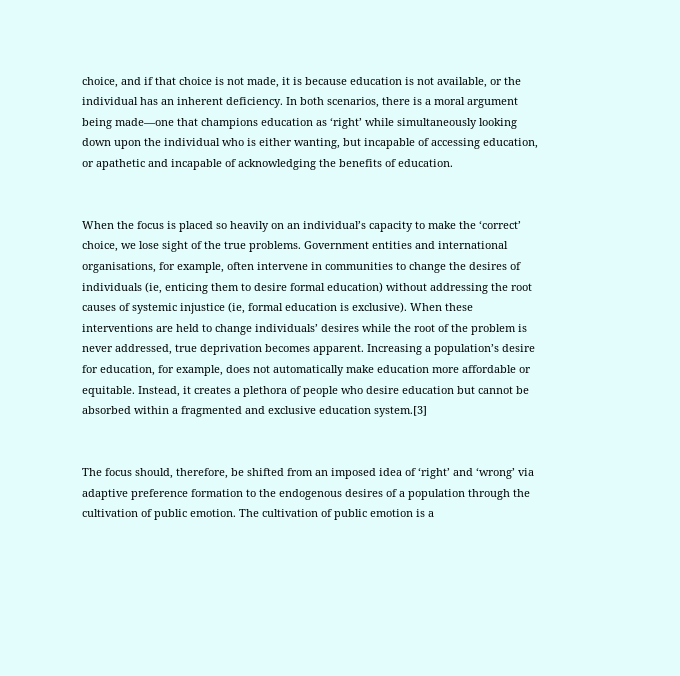choice, and if that choice is not made, it is because education is not available, or the individual has an inherent deficiency. In both scenarios, there is a moral argument being made—one that champions education as ‘right’ while simultaneously looking down upon the individual who is either wanting, but incapable of accessing education, or apathetic and incapable of acknowledging the benefits of education.


When the focus is placed so heavily on an individual’s capacity to make the ‘correct’ choice, we lose sight of the true problems. Government entities and international organisations, for example, often intervene in communities to change the desires of individuals (ie, enticing them to desire formal education) without addressing the root causes of systemic injustice (ie, formal education is exclusive). When these interventions are held to change individuals’ desires while the root of the problem is never addressed, true deprivation becomes apparent. Increasing a population’s desire for education, for example, does not automatically make education more affordable or equitable. Instead, it creates a plethora of people who desire education but cannot be absorbed within a fragmented and exclusive education system.[3]


The focus should, therefore, be shifted from an imposed idea of ‘right’ and ‘wrong’ via adaptive preference formation to the endogenous desires of a population through the cultivation of public emotion. The cultivation of public emotion is a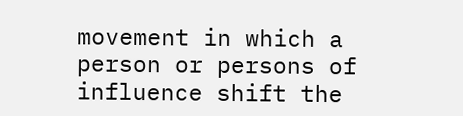movement in which a person or persons of influence shift the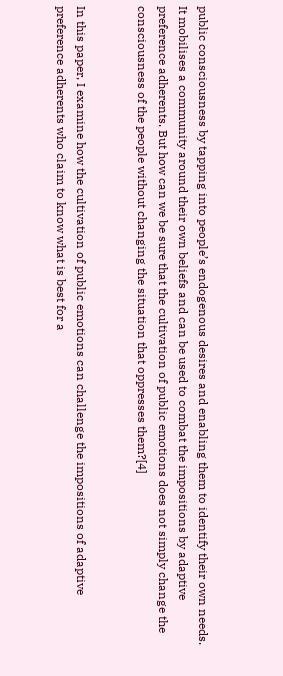public consciousness by tapping into people’s endogenous desires and enabling them to identify their own needs. It mobilises a community around their own beliefs and can be used to combat the impositions by adaptive preference adherents. But how can we be sure that the cultivation of public emotions does not simply change the consciousness of the people without changing the situation that oppresses them?[4]


In this paper, I examine how the cultivation of public emotions can challenge the impositions of adaptive preference adherents who claim to know what is best for a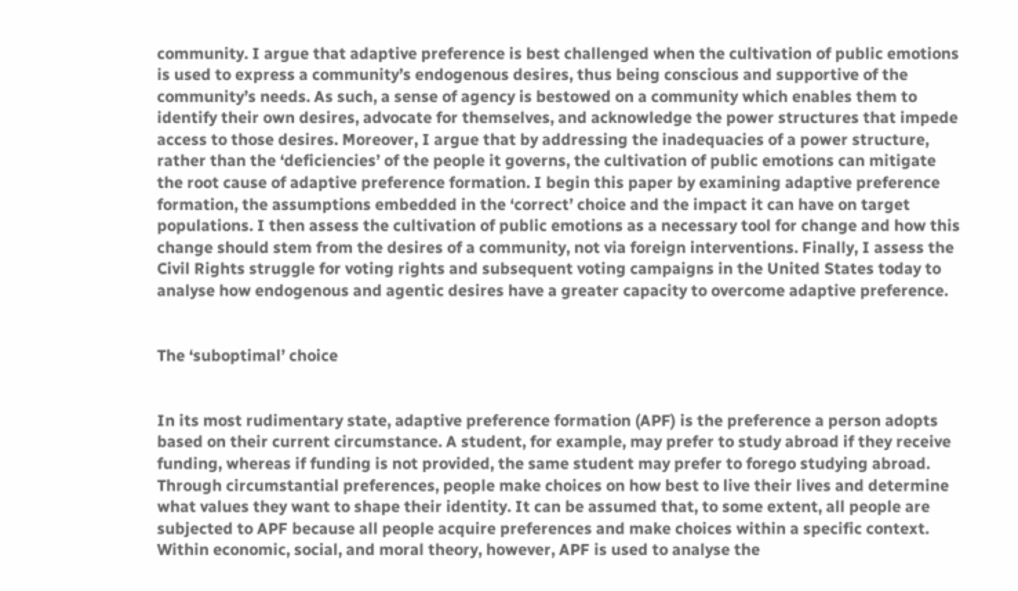community. I argue that adaptive preference is best challenged when the cultivation of public emotions is used to express a community’s endogenous desires, thus being conscious and supportive of the community’s needs. As such, a sense of agency is bestowed on a community which enables them to identify their own desires, advocate for themselves, and acknowledge the power structures that impede access to those desires. Moreover, I argue that by addressing the inadequacies of a power structure, rather than the ‘deficiencies’ of the people it governs, the cultivation of public emotions can mitigate the root cause of adaptive preference formation. I begin this paper by examining adaptive preference formation, the assumptions embedded in the ‘correct’ choice and the impact it can have on target populations. I then assess the cultivation of public emotions as a necessary tool for change and how this change should stem from the desires of a community, not via foreign interventions. Finally, I assess the Civil Rights struggle for voting rights and subsequent voting campaigns in the United States today to analyse how endogenous and agentic desires have a greater capacity to overcome adaptive preference.


The ‘suboptimal’ choice


In its most rudimentary state, adaptive preference formation (APF) is the preference a person adopts based on their current circumstance. A student, for example, may prefer to study abroad if they receive funding, whereas if funding is not provided, the same student may prefer to forego studying abroad. Through circumstantial preferences, people make choices on how best to live their lives and determine what values they want to shape their identity. It can be assumed that, to some extent, all people are subjected to APF because all people acquire preferences and make choices within a specific context. Within economic, social, and moral theory, however, APF is used to analyse the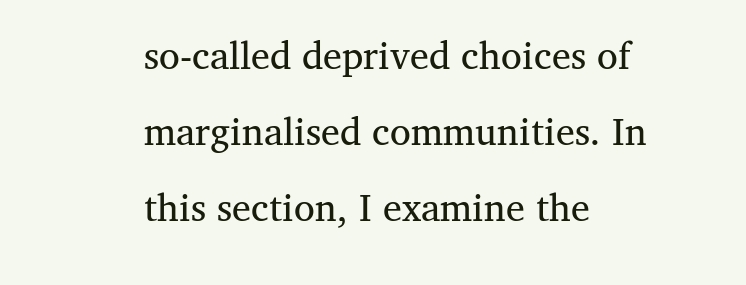so-called deprived choices of marginalised communities. In this section, I examine the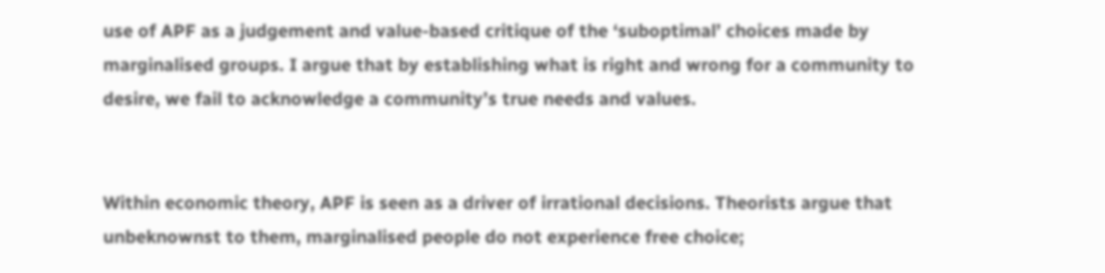use of APF as a judgement and value-based critique of the ‘suboptimal’ choices made by marginalised groups. I argue that by establishing what is right and wrong for a community to desire, we fail to acknowledge a community’s true needs and values.


Within economic theory, APF is seen as a driver of irrational decisions. Theorists argue that unbeknownst to them, marginalised people do not experience free choice;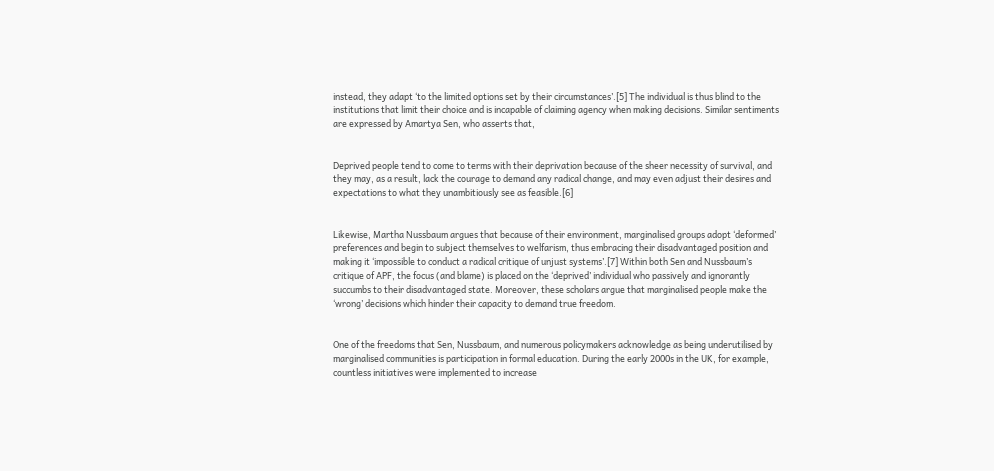instead, they adapt ‘to the limited options set by their circumstances’.[5] The individual is thus blind to the institutions that limit their choice and is incapable of claiming agency when making decisions. Similar sentiments are expressed by Amartya Sen, who asserts that,


Deprived people tend to come to terms with their deprivation because of the sheer necessity of survival, and they may, as a result, lack the courage to demand any radical change, and may even adjust their desires and expectations to what they unambitiously see as feasible.[6]


Likewise, Martha Nussbaum argues that because of their environment, marginalised groups adopt ‘deformed’ preferences and begin to subject themselves to welfarism, thus embracing their disadvantaged position and making it ‘impossible to conduct a radical critique of unjust systems’.[7] Within both Sen and Nussbaum’s critique of APF, the focus (and blame) is placed on the ‘deprived’ individual who passively and ignorantly succumbs to their disadvantaged state. Moreover, these scholars argue that marginalised people make the ‘wrong’ decisions which hinder their capacity to demand true freedom.


One of the freedoms that Sen, Nussbaum, and numerous policymakers acknowledge as being underutilised by marginalised communities is participation in formal education. During the early 2000s in the UK, for example, countless initiatives were implemented to increase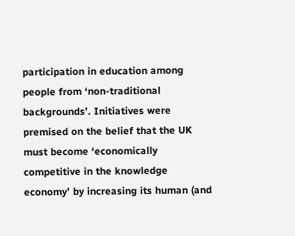participation in education among people from ‘non-traditional backgrounds’. Initiatives were premised on the belief that the UK must become ‘economically competitive in the knowledge economy’ by increasing its human (and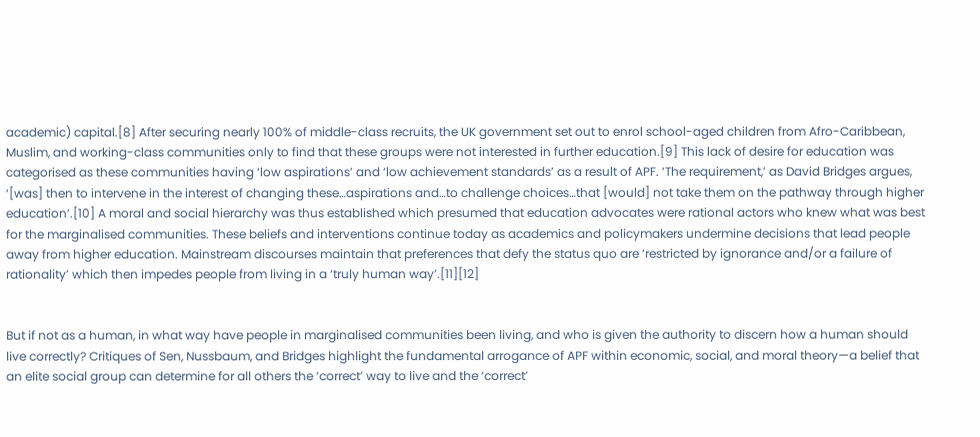academic) capital.[8] After securing nearly 100% of middle-class recruits, the UK government set out to enrol school-aged children from Afro-Caribbean, Muslim, and working-class communities only to find that these groups were not interested in further education.[9] This lack of desire for education was categorised as these communities having ‘low aspirations’ and ‘low achievement standards’ as a result of APF. ‘The requirement,’ as David Bridges argues, ‘[was] then to intervene in the interest of changing these…aspirations and…to challenge choices…that [would] not take them on the pathway through higher education’.[10] A moral and social hierarchy was thus established which presumed that education advocates were rational actors who knew what was best for the marginalised communities. These beliefs and interventions continue today as academics and policymakers undermine decisions that lead people away from higher education. Mainstream discourses maintain that preferences that defy the status quo are ‘restricted by ignorance and/or a failure of rationality’ which then impedes people from living in a ‘truly human way’.[11][12]


But if not as a human, in what way have people in marginalised communities been living, and who is given the authority to discern how a human should live correctly? Critiques of Sen, Nussbaum, and Bridges highlight the fundamental arrogance of APF within economic, social, and moral theory—a belief that an elite social group can determine for all others the ‘correct’ way to live and the ‘correct’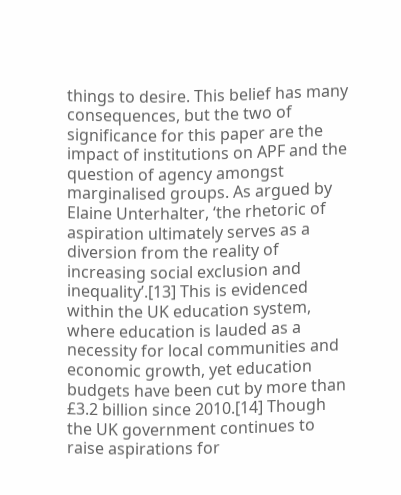things to desire. This belief has many consequences, but the two of significance for this paper are the impact of institutions on APF and the question of agency amongst marginalised groups. As argued by Elaine Unterhalter, ‘the rhetoric of aspiration ultimately serves as a diversion from the reality of increasing social exclusion and inequality’.[13] This is evidenced within the UK education system, where education is lauded as a necessity for local communities and economic growth, yet education budgets have been cut by more than £3.2 billion since 2010.[14] Though the UK government continues to raise aspirations for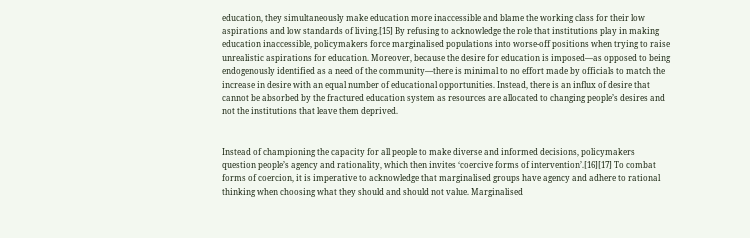education, they simultaneously make education more inaccessible and blame the working class for their low aspirations and low standards of living.[15] By refusing to acknowledge the role that institutions play in making education inaccessible, policymakers force marginalised populations into worse-off positions when trying to raise unrealistic aspirations for education. Moreover, because the desire for education is imposed—as opposed to being endogenously identified as a need of the community—there is minimal to no effort made by officials to match the increase in desire with an equal number of educational opportunities. Instead, there is an influx of desire that cannot be absorbed by the fractured education system as resources are allocated to changing people’s desires and not the institutions that leave them deprived.


Instead of championing the capacity for all people to make diverse and informed decisions, policymakers question people’s agency and rationality, which then invites ‘coercive forms of intervention’.[16][17] To combat forms of coercion, it is imperative to acknowledge that marginalised groups have agency and adhere to rational thinking when choosing what they should and should not value. Marginalised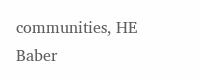communities, HE Baber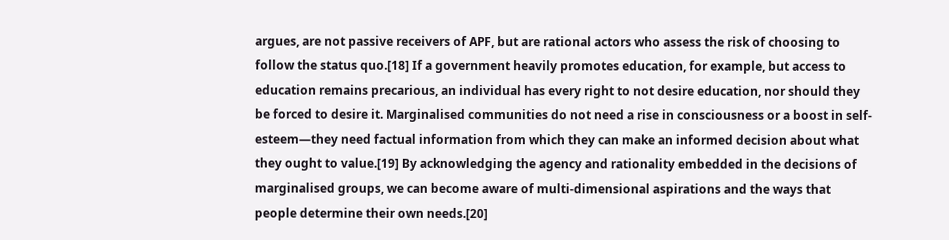argues, are not passive receivers of APF, but are rational actors who assess the risk of choosing to follow the status quo.[18] If a government heavily promotes education, for example, but access to education remains precarious, an individual has every right to not desire education, nor should they be forced to desire it. Marginalised communities do not need a rise in consciousness or a boost in self-esteem—they need factual information from which they can make an informed decision about what they ought to value.[19] By acknowledging the agency and rationality embedded in the decisions of marginalised groups, we can become aware of multi-dimensional aspirations and the ways that people determine their own needs.[20]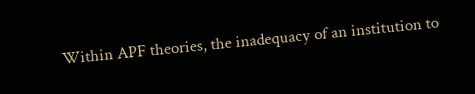Within APF theories, the inadequacy of an institution to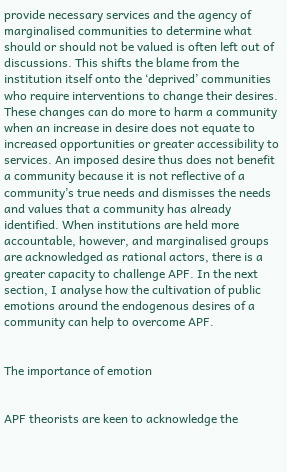provide necessary services and the agency of marginalised communities to determine what should or should not be valued is often left out of discussions. This shifts the blame from the institution itself onto the ‘deprived’ communities who require interventions to change their desires. These changes can do more to harm a community when an increase in desire does not equate to increased opportunities or greater accessibility to services. An imposed desire thus does not benefit a community because it is not reflective of a community’s true needs and dismisses the needs and values that a community has already identified. When institutions are held more accountable, however, and marginalised groups are acknowledged as rational actors, there is a greater capacity to challenge APF. In the next section, I analyse how the cultivation of public emotions around the endogenous desires of a community can help to overcome APF.


The importance of emotion


APF theorists are keen to acknowledge the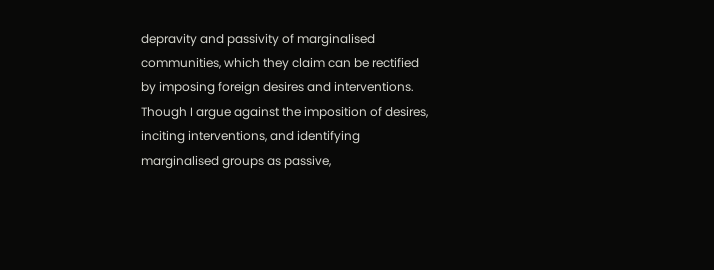depravity and passivity of marginalised communities, which they claim can be rectified by imposing foreign desires and interventions. Though I argue against the imposition of desires, inciting interventions, and identifying marginalised groups as passive,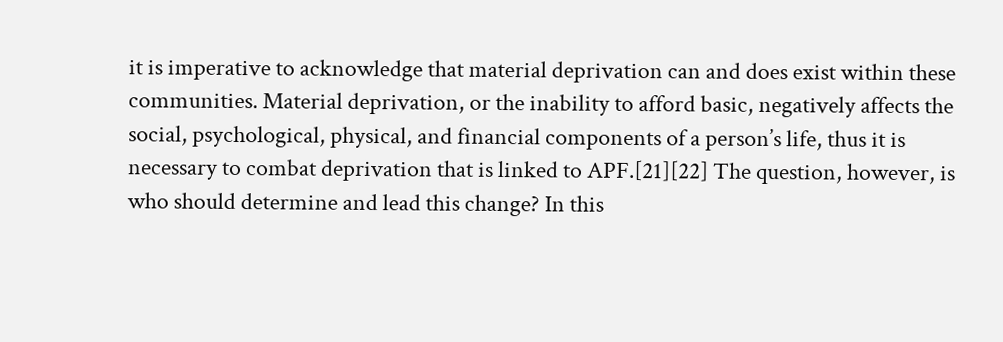it is imperative to acknowledge that material deprivation can and does exist within these communities. Material deprivation, or the inability to afford basic, negatively affects the social, psychological, physical, and financial components of a person’s life, thus it is necessary to combat deprivation that is linked to APF.[21][22] The question, however, is who should determine and lead this change? In this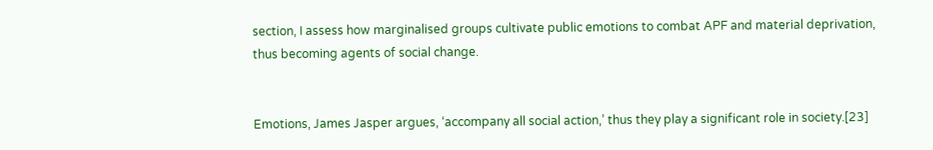section, I assess how marginalised groups cultivate public emotions to combat APF and material deprivation, thus becoming agents of social change.


Emotions, James Jasper argues, ‘accompany all social action,’ thus they play a significant role in society.[23]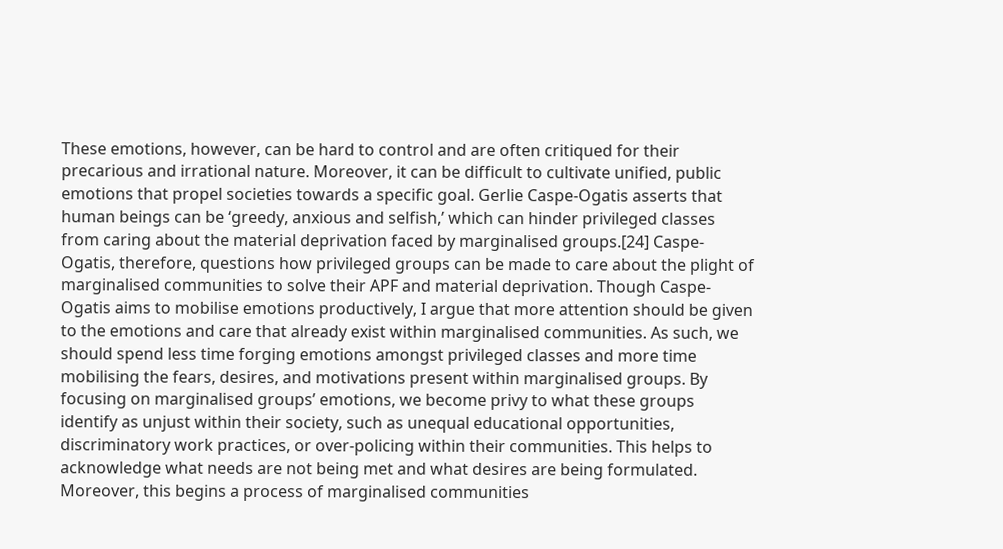These emotions, however, can be hard to control and are often critiqued for their precarious and irrational nature. Moreover, it can be difficult to cultivate unified, public emotions that propel societies towards a specific goal. Gerlie Caspe-Ogatis asserts that human beings can be ‘greedy, anxious and selfish,’ which can hinder privileged classes from caring about the material deprivation faced by marginalised groups.[24] Caspe-Ogatis, therefore, questions how privileged groups can be made to care about the plight of marginalised communities to solve their APF and material deprivation. Though Caspe-Ogatis aims to mobilise emotions productively, I argue that more attention should be given to the emotions and care that already exist within marginalised communities. As such, we should spend less time forging emotions amongst privileged classes and more time mobilising the fears, desires, and motivations present within marginalised groups. By focusing on marginalised groups’ emotions, we become privy to what these groups identify as unjust within their society, such as unequal educational opportunities, discriminatory work practices, or over-policing within their communities. This helps to acknowledge what needs are not being met and what desires are being formulated. Moreover, this begins a process of marginalised communities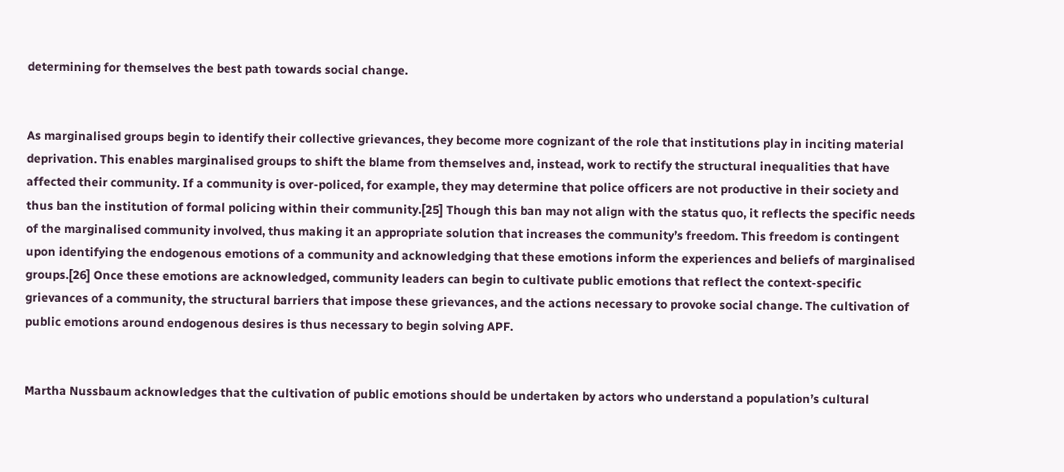determining for themselves the best path towards social change.


As marginalised groups begin to identify their collective grievances, they become more cognizant of the role that institutions play in inciting material deprivation. This enables marginalised groups to shift the blame from themselves and, instead, work to rectify the structural inequalities that have affected their community. If a community is over-policed, for example, they may determine that police officers are not productive in their society and thus ban the institution of formal policing within their community.[25] Though this ban may not align with the status quo, it reflects the specific needs of the marginalised community involved, thus making it an appropriate solution that increases the community’s freedom. This freedom is contingent upon identifying the endogenous emotions of a community and acknowledging that these emotions inform the experiences and beliefs of marginalised groups.[26] Once these emotions are acknowledged, community leaders can begin to cultivate public emotions that reflect the context-specific grievances of a community, the structural barriers that impose these grievances, and the actions necessary to provoke social change. The cultivation of public emotions around endogenous desires is thus necessary to begin solving APF.


Martha Nussbaum acknowledges that the cultivation of public emotions should be undertaken by actors who understand a population’s cultural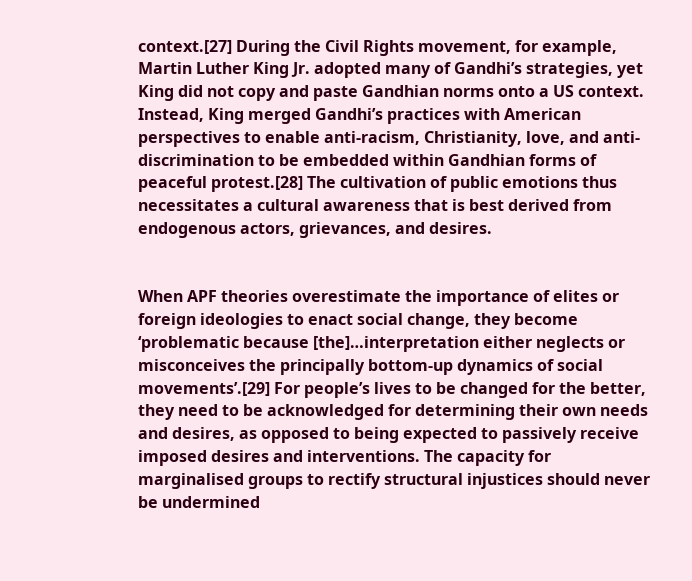context.[27] During the Civil Rights movement, for example, Martin Luther King Jr. adopted many of Gandhi’s strategies, yet King did not copy and paste Gandhian norms onto a US context. Instead, King merged Gandhi’s practices with American perspectives to enable anti-racism, Christianity, love, and anti-discrimination to be embedded within Gandhian forms of peaceful protest.[28] The cultivation of public emotions thus necessitates a cultural awareness that is best derived from endogenous actors, grievances, and desires.


When APF theories overestimate the importance of elites or foreign ideologies to enact social change, they become ‘problematic because [the]…interpretation either neglects or misconceives the principally bottom-up dynamics of social movements’.[29] For people’s lives to be changed for the better, they need to be acknowledged for determining their own needs and desires, as opposed to being expected to passively receive imposed desires and interventions. The capacity for marginalised groups to rectify structural injustices should never be undermined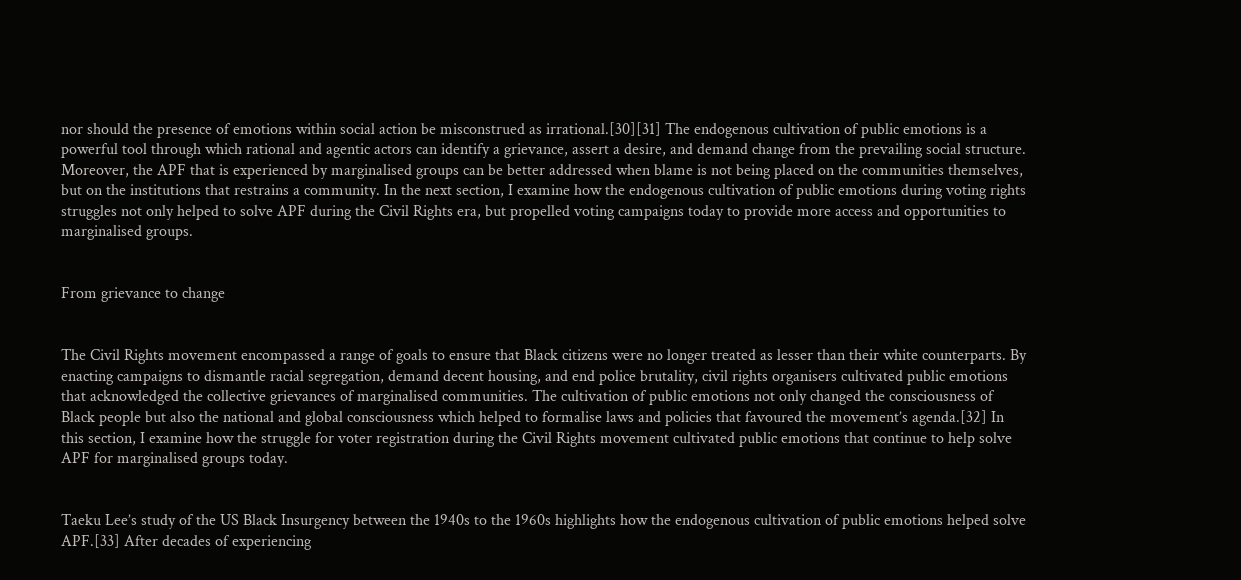nor should the presence of emotions within social action be misconstrued as irrational.[30][31] The endogenous cultivation of public emotions is a powerful tool through which rational and agentic actors can identify a grievance, assert a desire, and demand change from the prevailing social structure. Moreover, the APF that is experienced by marginalised groups can be better addressed when blame is not being placed on the communities themselves, but on the institutions that restrains a community. In the next section, I examine how the endogenous cultivation of public emotions during voting rights struggles not only helped to solve APF during the Civil Rights era, but propelled voting campaigns today to provide more access and opportunities to marginalised groups.


From grievance to change


The Civil Rights movement encompassed a range of goals to ensure that Black citizens were no longer treated as lesser than their white counterparts. By enacting campaigns to dismantle racial segregation, demand decent housing, and end police brutality, civil rights organisers cultivated public emotions that acknowledged the collective grievances of marginalised communities. The cultivation of public emotions not only changed the consciousness of Black people but also the national and global consciousness which helped to formalise laws and policies that favoured the movement’s agenda.[32] In this section, I examine how the struggle for voter registration during the Civil Rights movement cultivated public emotions that continue to help solve APF for marginalised groups today.


Taeku Lee’s study of the US Black Insurgency between the 1940s to the 1960s highlights how the endogenous cultivation of public emotions helped solve APF.[33] After decades of experiencing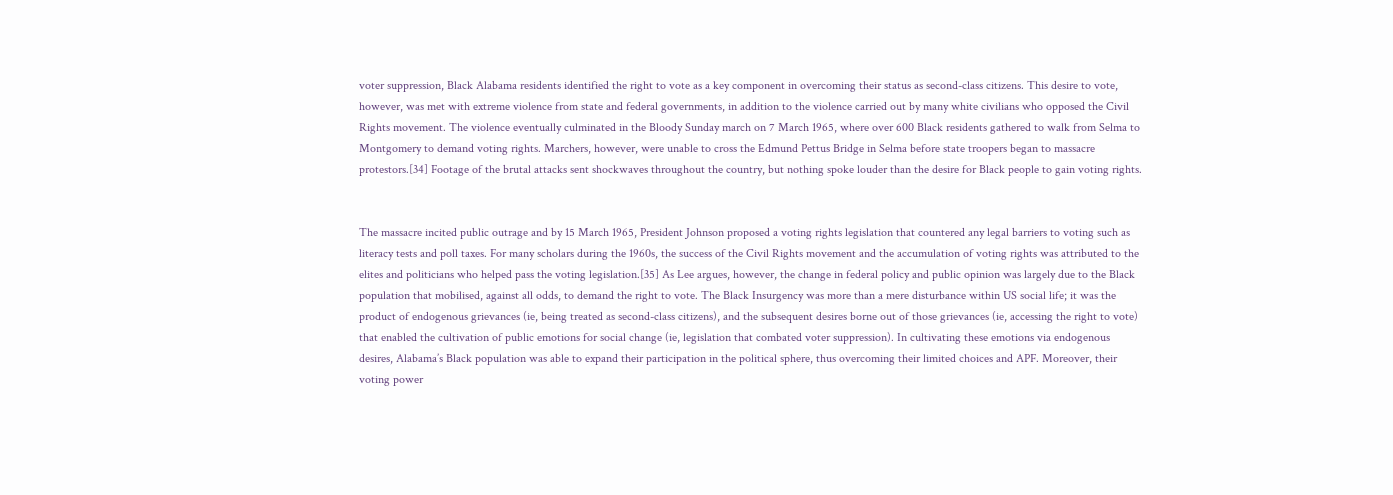voter suppression, Black Alabama residents identified the right to vote as a key component in overcoming their status as second-class citizens. This desire to vote, however, was met with extreme violence from state and federal governments, in addition to the violence carried out by many white civilians who opposed the Civil Rights movement. The violence eventually culminated in the Bloody Sunday march on 7 March 1965, where over 600 Black residents gathered to walk from Selma to Montgomery to demand voting rights. Marchers, however, were unable to cross the Edmund Pettus Bridge in Selma before state troopers began to massacre protestors.[34] Footage of the brutal attacks sent shockwaves throughout the country, but nothing spoke louder than the desire for Black people to gain voting rights.


The massacre incited public outrage and by 15 March 1965, President Johnson proposed a voting rights legislation that countered any legal barriers to voting such as literacy tests and poll taxes. For many scholars during the 1960s, the success of the Civil Rights movement and the accumulation of voting rights was attributed to the elites and politicians who helped pass the voting legislation.[35] As Lee argues, however, the change in federal policy and public opinion was largely due to the Black population that mobilised, against all odds, to demand the right to vote. The Black Insurgency was more than a mere disturbance within US social life; it was the product of endogenous grievances (ie, being treated as second-class citizens), and the subsequent desires borne out of those grievances (ie, accessing the right to vote) that enabled the cultivation of public emotions for social change (ie, legislation that combated voter suppression). In cultivating these emotions via endogenous desires, Alabama’s Black population was able to expand their participation in the political sphere, thus overcoming their limited choices and APF. Moreover, their voting power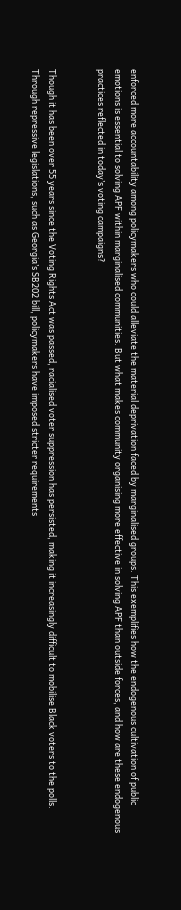enforced more accountability among policymakers who could alleviate the material deprivation faced by marginalised groups. This exemplifies how the endogenous cultivation of public emotions is essential to solving APF within marginalised communities. But what makes community organising more effective in solving APF than outside forces, and how are these endogenous practices reflected in today’s voting campaigns?


Though it has been over 55 years since the Voting Rights Act was passed, racialised voter suppression has persisted, making it increasingly difficult to mobilise Black voters to the polls. Through repressive legislations, such as Georgia’s SB202 bill, policymakers have imposed stricter requirements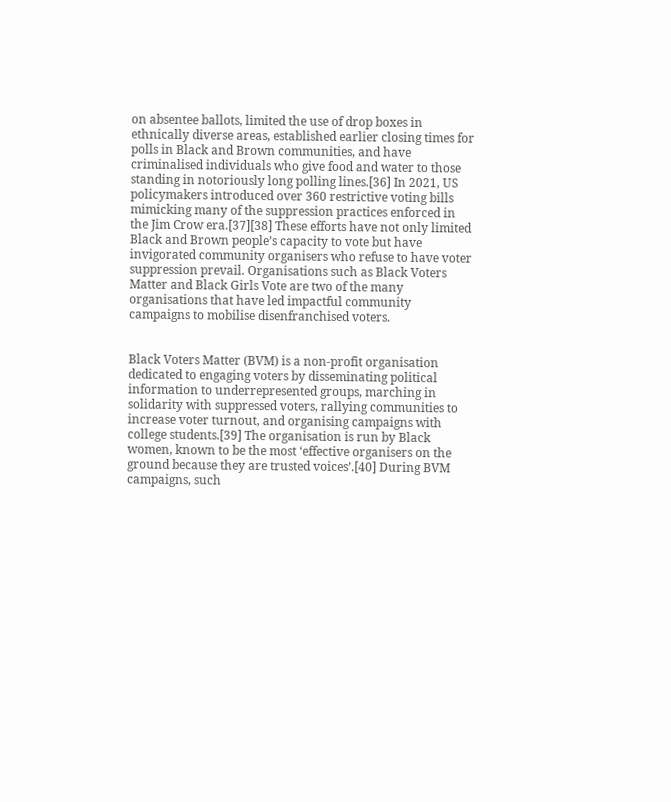on absentee ballots, limited the use of drop boxes in ethnically diverse areas, established earlier closing times for polls in Black and Brown communities, and have criminalised individuals who give food and water to those standing in notoriously long polling lines.[36] In 2021, US policymakers introduced over 360 restrictive voting bills mimicking many of the suppression practices enforced in the Jim Crow era.[37][38] These efforts have not only limited Black and Brown people’s capacity to vote but have invigorated community organisers who refuse to have voter suppression prevail. Organisations such as Black Voters Matter and Black Girls Vote are two of the many organisations that have led impactful community campaigns to mobilise disenfranchised voters.


Black Voters Matter (BVM) is a non-profit organisation dedicated to engaging voters by disseminating political information to underrepresented groups, marching in solidarity with suppressed voters, rallying communities to increase voter turnout, and organising campaigns with college students.[39] The organisation is run by Black women, known to be the most ‘effective organisers on the ground because they are trusted voices’.[40] During BVM campaigns, such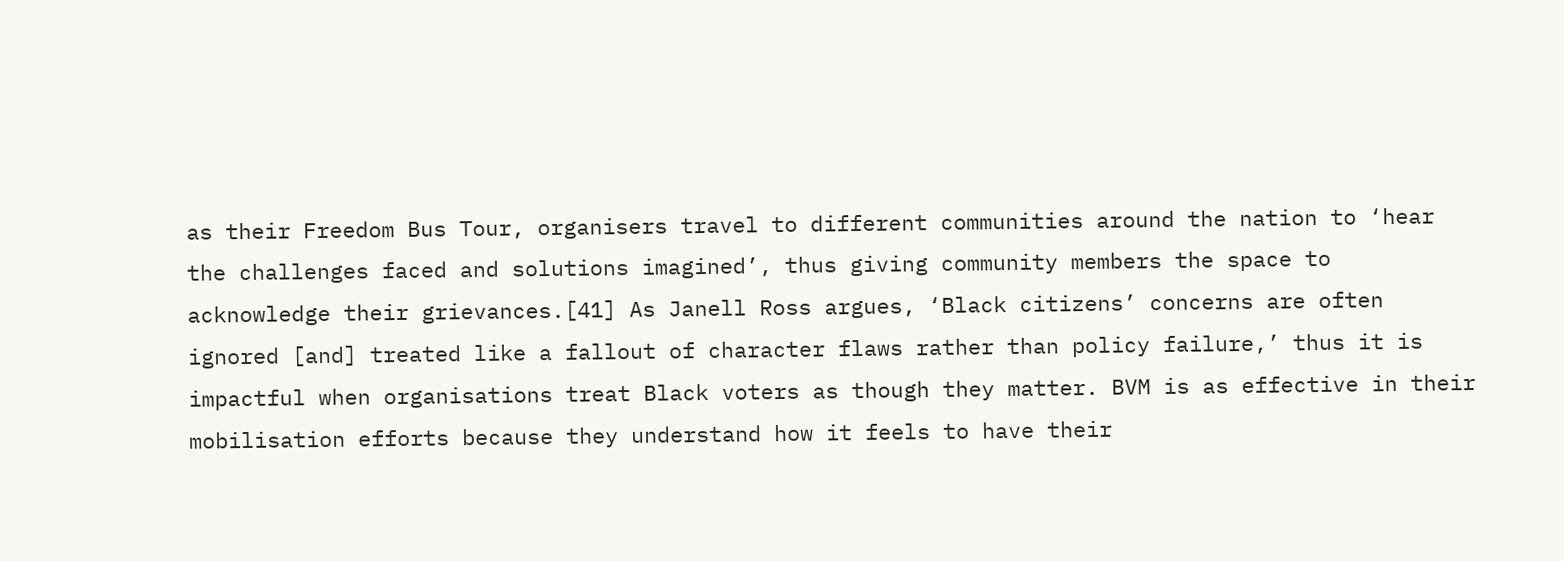as their Freedom Bus Tour, organisers travel to different communities around the nation to ‘hear the challenges faced and solutions imagined’, thus giving community members the space to acknowledge their grievances.[41] As Janell Ross argues, ‘Black citizens’ concerns are often ignored [and] treated like a fallout of character flaws rather than policy failure,’ thus it is impactful when organisations treat Black voters as though they matter. BVM is as effective in their mobilisation efforts because they understand how it feels to have their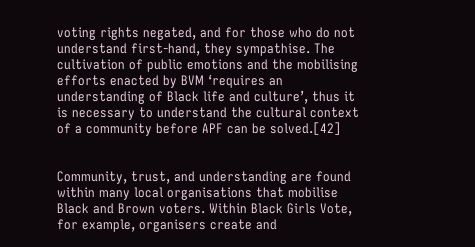voting rights negated, and for those who do not understand first-hand, they sympathise. The cultivation of public emotions and the mobilising efforts enacted by BVM ‘requires an understanding of Black life and culture’, thus it is necessary to understand the cultural context of a community before APF can be solved.[42]


Community, trust, and understanding are found within many local organisations that mobilise Black and Brown voters. Within Black Girls Vote, for example, organisers create and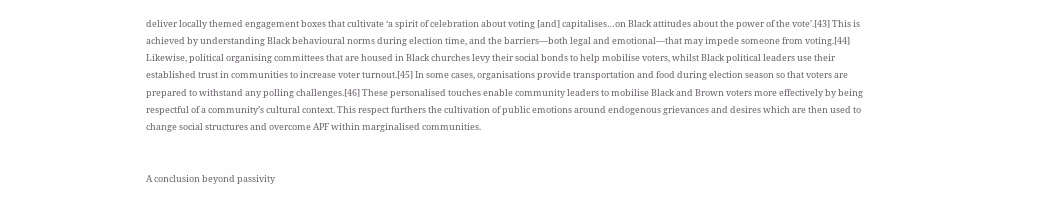deliver locally themed engagement boxes that cultivate ‘a spirit of celebration about voting [and] capitalises…on Black attitudes about the power of the vote’.[43] This is achieved by understanding Black behavioural norms during election time, and the barriers—both legal and emotional—that may impede someone from voting.[44] Likewise, political organising committees that are housed in Black churches levy their social bonds to help mobilise voters, whilst Black political leaders use their established trust in communities to increase voter turnout.[45] In some cases, organisations provide transportation and food during election season so that voters are prepared to withstand any polling challenges.[46] These personalised touches enable community leaders to mobilise Black and Brown voters more effectively by being respectful of a community’s cultural context. This respect furthers the cultivation of public emotions around endogenous grievances and desires which are then used to change social structures and overcome APF within marginalised communities.


A conclusion beyond passivity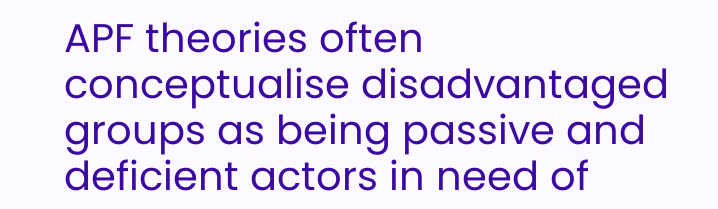APF theories often conceptualise disadvantaged groups as being passive and deficient actors in need of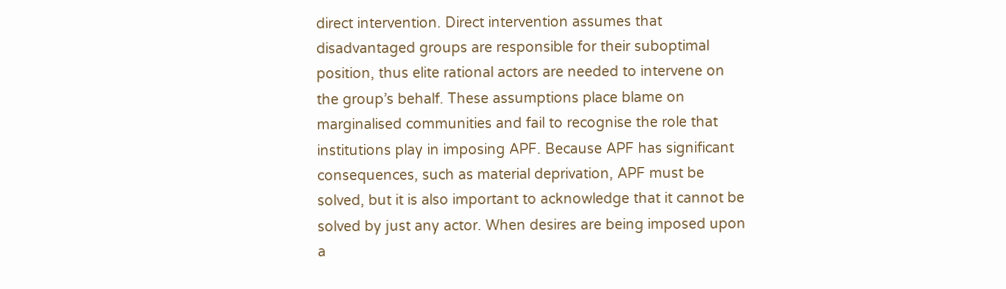direct intervention. Direct intervention assumes that disadvantaged groups are responsible for their suboptimal position, thus elite rational actors are needed to intervene on the group’s behalf. These assumptions place blame on marginalised communities and fail to recognise the role that institutions play in imposing APF. Because APF has significant consequences, such as material deprivation, APF must be solved, but it is also important to acknowledge that it cannot be solved by just any actor. When desires are being imposed upon a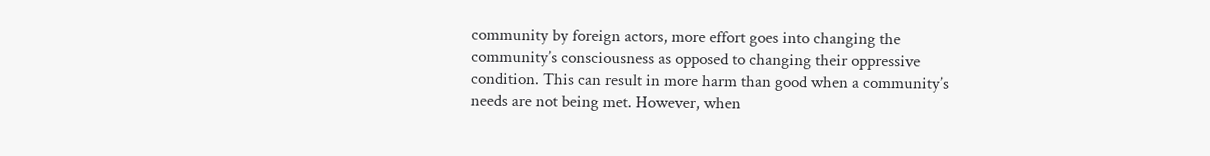community by foreign actors, more effort goes into changing the community’s consciousness as opposed to changing their oppressive condition. This can result in more harm than good when a community’s needs are not being met. However, when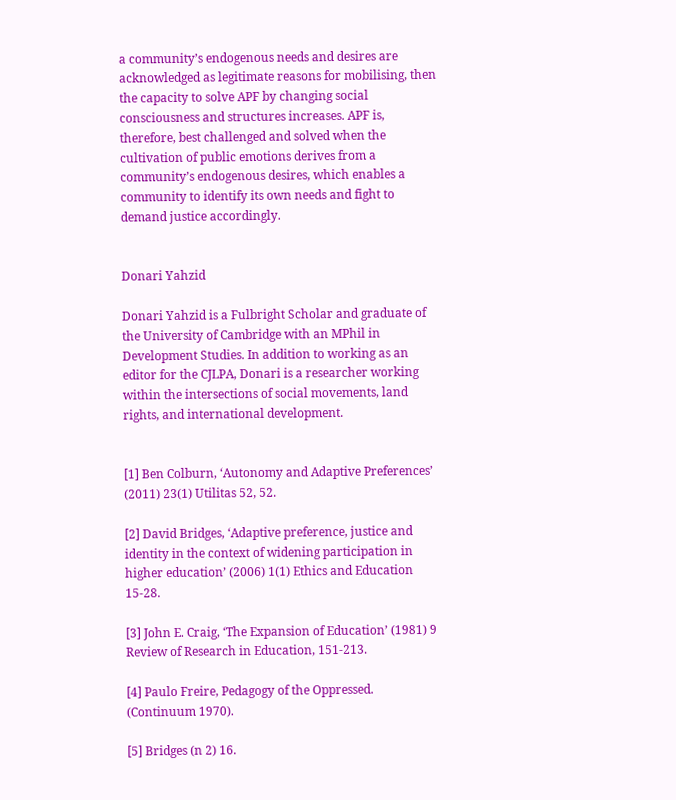a community’s endogenous needs and desires are acknowledged as legitimate reasons for mobilising, then the capacity to solve APF by changing social consciousness and structures increases. APF is, therefore, best challenged and solved when the cultivation of public emotions derives from a community’s endogenous desires, which enables a community to identify its own needs and fight to demand justice accordingly.


Donari Yahzid

Donari Yahzid is a Fulbright Scholar and graduate of the University of Cambridge with an MPhil in Development Studies. In addition to working as an editor for the CJLPA, Donari is a researcher working within the intersections of social movements, land rights, and international development.


[1] Ben Colburn, ‘Autonomy and Adaptive Preferences’ (2011) 23(1) Utilitas 52, 52.

[2] David Bridges, ‘Adaptive preference, justice and identity in the context of widening participation in higher education’ (2006) 1(1) Ethics and Education 15-28.

[3] John E. Craig, ‘The Expansion of Education’ (1981) 9 Review of Research in Education, 151-213.

[4] Paulo Freire, Pedagogy of the Oppressed. (Continuum 1970).

[5] Bridges (n 2) 16.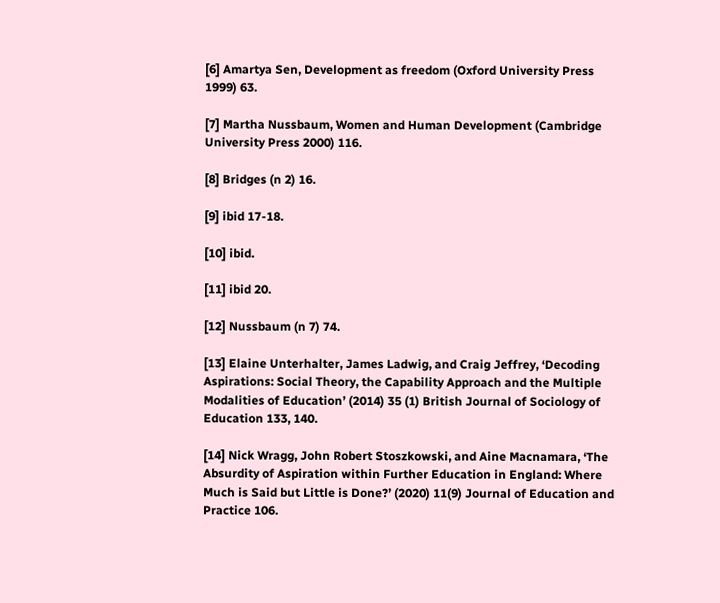[6] Amartya Sen, Development as freedom (Oxford University Press 1999) 63.

[7] Martha Nussbaum, Women and Human Development (Cambridge University Press 2000) 116.

[8] Bridges (n 2) 16.

[9] ibid 17-18.

[10] ibid.

[11] ibid 20.

[12] Nussbaum (n 7) 74.

[13] Elaine Unterhalter, James Ladwig, and Craig Jeffrey, ‘Decoding Aspirations: Social Theory, the Capability Approach and the Multiple Modalities of Education’ (2014) 35 (1) British Journal of Sociology of Education 133, 140.

[14] Nick Wragg, John Robert Stoszkowski, and Aine Macnamara, ‘The Absurdity of Aspiration within Further Education in England: Where Much is Said but Little is Done?’ (2020) 11(9) Journal of Education and Practice 106.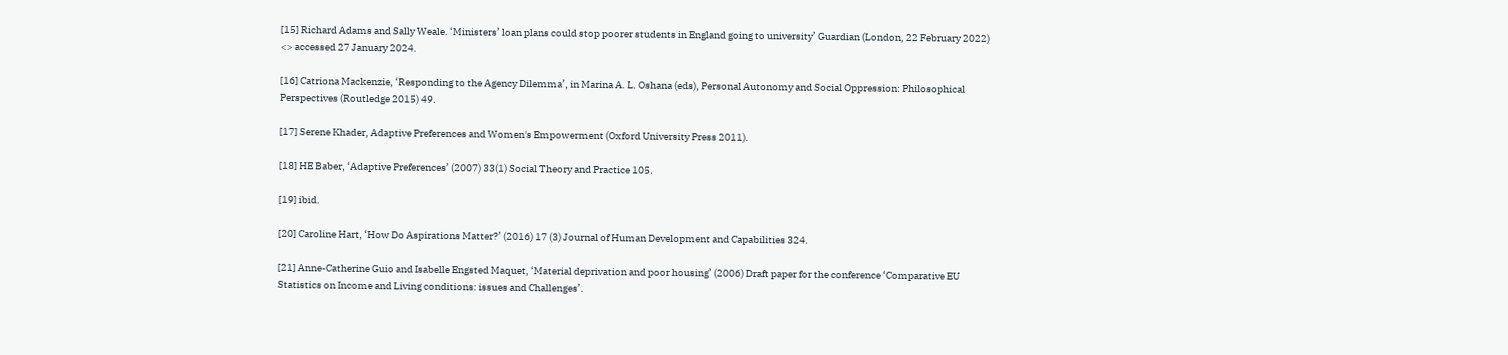[15] Richard Adams and Sally Weale. ‘Ministers’ loan plans could stop poorer students in England going to university’ Guardian (London, 22 February 2022) <> accessed 27 January 2024.

[16] Catriona Mackenzie, ‘Responding to the Agency Dilemma’, in Marina A. L. Oshana (eds), Personal Autonomy and Social Oppression: Philosophical Perspectives (Routledge 2015) 49.

[17] Serene Khader, Adaptive Preferences and Women's Empowerment (Oxford University Press 2011).

[18] HE Baber, ‘Adaptive Preferences’ (2007) 33(1) Social Theory and Practice 105.

[19] ibid.

[20] Caroline Hart, ‘How Do Aspirations Matter?’ (2016) 17 (3) Journal of Human Development and Capabilities 324.

[21] Anne-Catherine Guio and Isabelle Engsted Maquet, ‘Material deprivation and poor housing’ (2006) Draft paper for the conference ‘Comparative EU Statistics on Income and Living conditions: issues and Challenges’.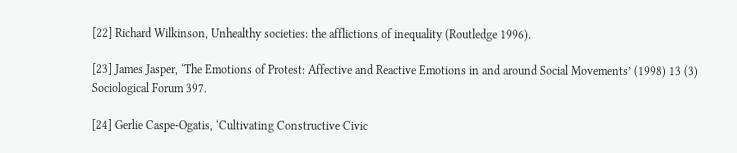[22] Richard Wilkinson, Unhealthy societies: the afflictions of inequality (Routledge 1996).

[23] James Jasper, ‘The Emotions of Protest: Affective and Reactive Emotions in and around Social Movements’ (1998) 13 (3) Sociological Forum 397.

[24] Gerlie Caspe-Ogatis, ‘Cultivating Constructive Civic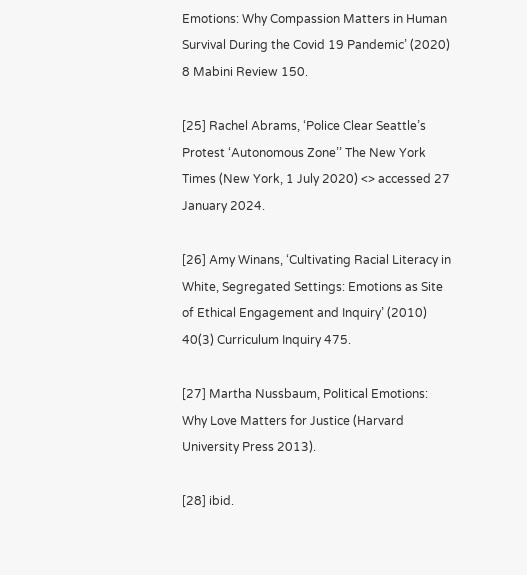Emotions: Why Compassion Matters in Human Survival During the Covid 19 Pandemic’ (2020) 8 Mabini Review 150.

[25] Rachel Abrams, ‘Police Clear Seattle’s Protest ‘Autonomous Zone’’ The New York Times (New York, 1 July 2020) <> accessed 27 January 2024.

[26] Amy Winans, ‘Cultivating Racial Literacy in White, Segregated Settings: Emotions as Site of Ethical Engagement and Inquiry’ (2010) 40(3) Curriculum Inquiry 475.

[27] Martha Nussbaum, Political Emotions: Why Love Matters for Justice (Harvard University Press 2013).

[28] ibid.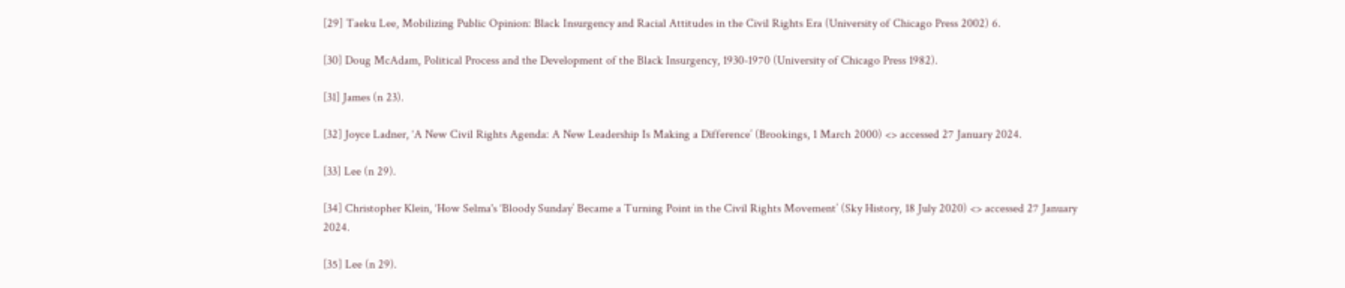[29] Taeku Lee, Mobilizing Public Opinion: Black Insurgency and Racial Attitudes in the Civil Rights Era (University of Chicago Press 2002) 6.

[30] Doug McAdam, Political Process and the Development of the Black Insurgency, 1930-1970 (University of Chicago Press 1982).

[31] James (n 23).

[32] Joyce Ladner, ‘A New Civil Rights Agenda: A New Leadership Is Making a Difference’ (Brookings, 1 March 2000) <> accessed 27 January 2024.

[33] Lee (n 29).

[34] Christopher Klein, ‘How Selma's ‘Bloody Sunday’ Became a Turning Point in the Civil Rights Movement’ (Sky History, 18 July 2020) <> accessed 27 January 2024.

[35] Lee (n 29).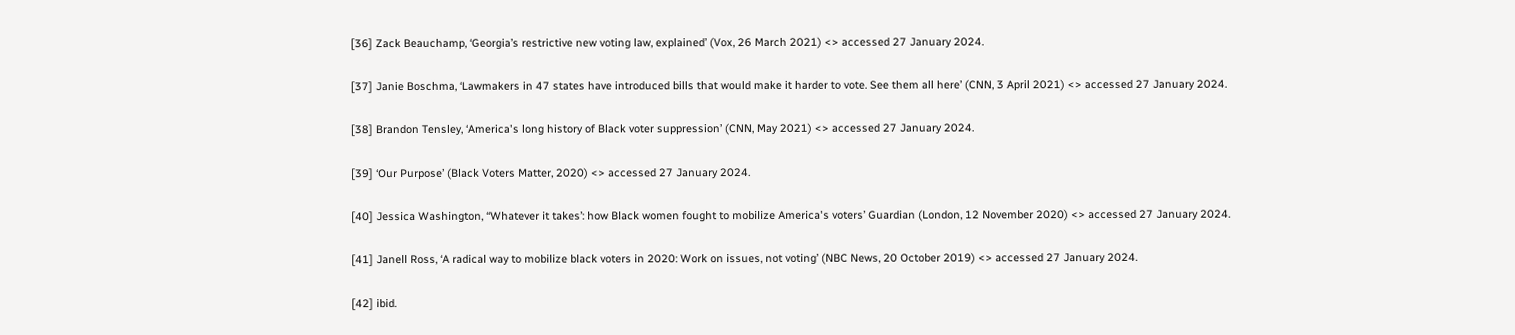[36] Zack Beauchamp, ‘Georgia’s restrictive new voting law, explained’ (Vox, 26 March 2021) <> accessed 27 January 2024.

[37] Janie Boschma, ‘Lawmakers in 47 states have introduced bills that would make it harder to vote. See them all here’ (CNN, 3 April 2021) <> accessed 27 January 2024.

[38] Brandon Tensley, ‘America's long history of Black voter suppression’ (CNN, May 2021) <> accessed 27 January 2024.

[39] ‘Our Purpose’ (Black Voters Matter, 2020) <> accessed 27 January 2024.

[40] Jessica Washington, ‘‘Whatever it takes’: how Black women fought to mobilize America's voters’ Guardian (London, 12 November 2020) <> accessed 27 January 2024.

[41] Janell Ross, ‘A radical way to mobilize black voters in 2020: Work on issues, not voting’ (NBC News, 20 October 2019) <> accessed 27 January 2024.

[42] ibid.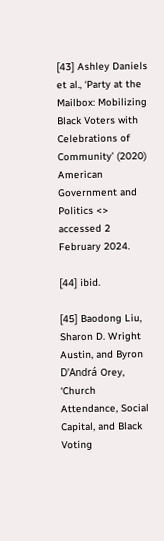[43] Ashley Daniels et al., ‘Party at the Mailbox: Mobilizing Black Voters with Celebrations of Community’ (2020) American Government and Politics <> accessed 2 February 2024.

[44] ibid.

[45] Baodong Liu, Sharon D. Wright Austin, and Byron D'Andrá Orey, ‘Church Attendance, Social Capital, and Black Voting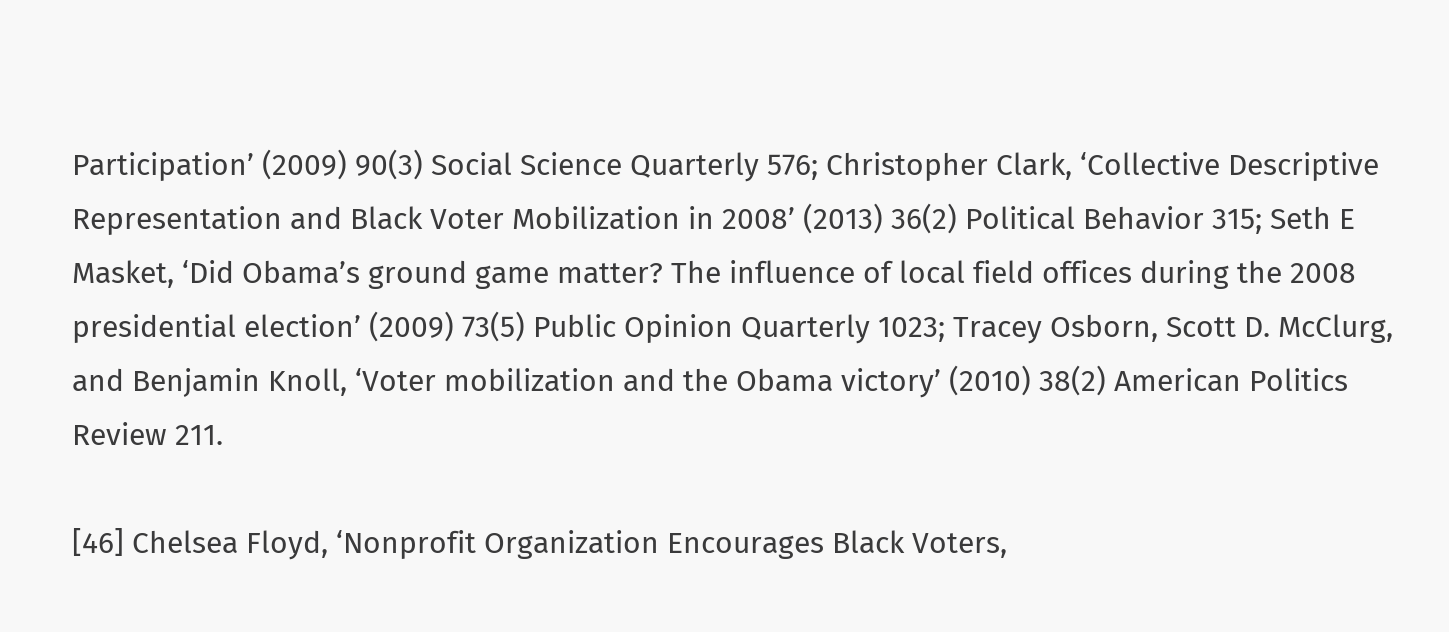Participation’ (2009) 90(3) Social Science Quarterly 576; Christopher Clark, ‘Collective Descriptive Representation and Black Voter Mobilization in 2008’ (2013) 36(2) Political Behavior 315; Seth E Masket, ‘Did Obama’s ground game matter? The influence of local field offices during the 2008 presidential election’ (2009) 73(5) Public Opinion Quarterly 1023; Tracey Osborn, Scott D. McClurg, and Benjamin Knoll, ‘Voter mobilization and the Obama victory’ (2010) 38(2) American Politics Review 211.

[46] Chelsea Floyd, ‘Nonprofit Organization Encourages Black Voters,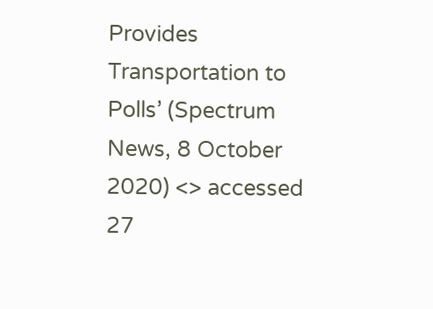Provides Transportation to Polls’ (Spectrum News, 8 October 2020) <> accessed 27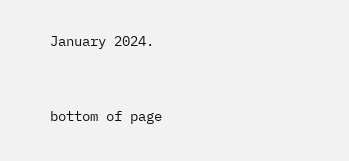January 2024.


bottom of page